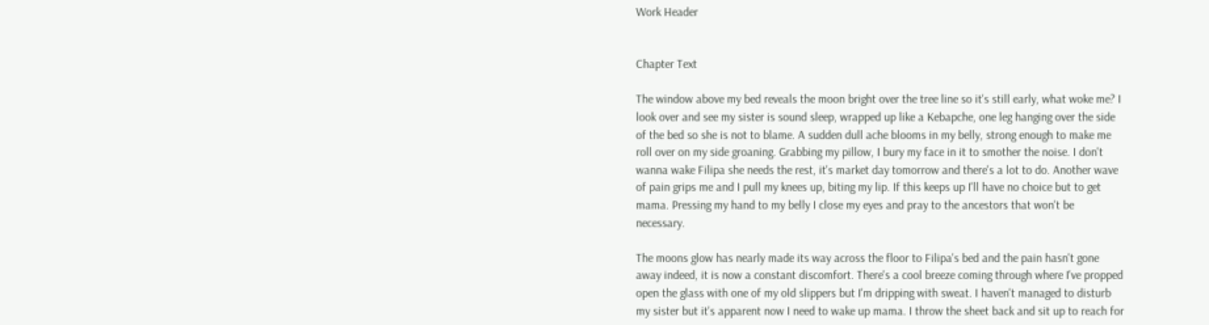Work Header


Chapter Text

The window above my bed reveals the moon bright over the tree line so it's still early, what woke me? I look over and see my sister is sound sleep, wrapped up like a Kebapche, one leg hanging over the side of the bed so she is not to blame. A sudden dull ache blooms in my belly, strong enough to make me roll over on my side groaning. Grabbing my pillow, I bury my face in it to smother the noise. I don't wanna wake Filipa she needs the rest, it's market day tomorrow and there's a lot to do. Another wave of pain grips me and I pull my knees up, biting my lip. If this keeps up I'll have no choice but to get mama. Pressing my hand to my belly I close my eyes and pray to the ancestors that won't be necessary.

The moons glow has nearly made its way across the floor to Filipa's bed and the pain hasn't gone away indeed, it is now a constant discomfort. There's a cool breeze coming through where I've propped open the glass with one of my old slippers but I'm dripping with sweat. I haven't managed to disturb my sister but it's apparent now I need to wake up mama. I throw the sheet back and sit up to reach for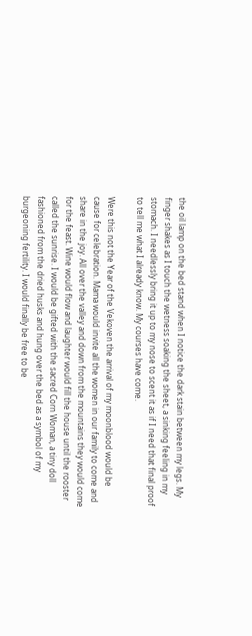the oil lamp on the bed stand when I notice the dark stain between my legs. My finger shakes as I touch the wetness soaking the sheet, a sinking feeling in my stomach. I needlessly bring it up to my nose to scent it as if I need that final proof to tell me what I already know. My courses have come.

Were this not the Year of the Vekoven the arrival of my moonblood would be cause for celebration. Mama would invite all the women in our family to come and share in the joy. All over the valley and down from the mountains they would come for the feast. Wine would flow and laughter would fill the house until the rooster called the sunrise. I would be gifted with the sacred Corn Woman, a tiny doll fashioned from the dried husks and hung over the bed as a symbol of my burgeoning fertility. I would finally be free to be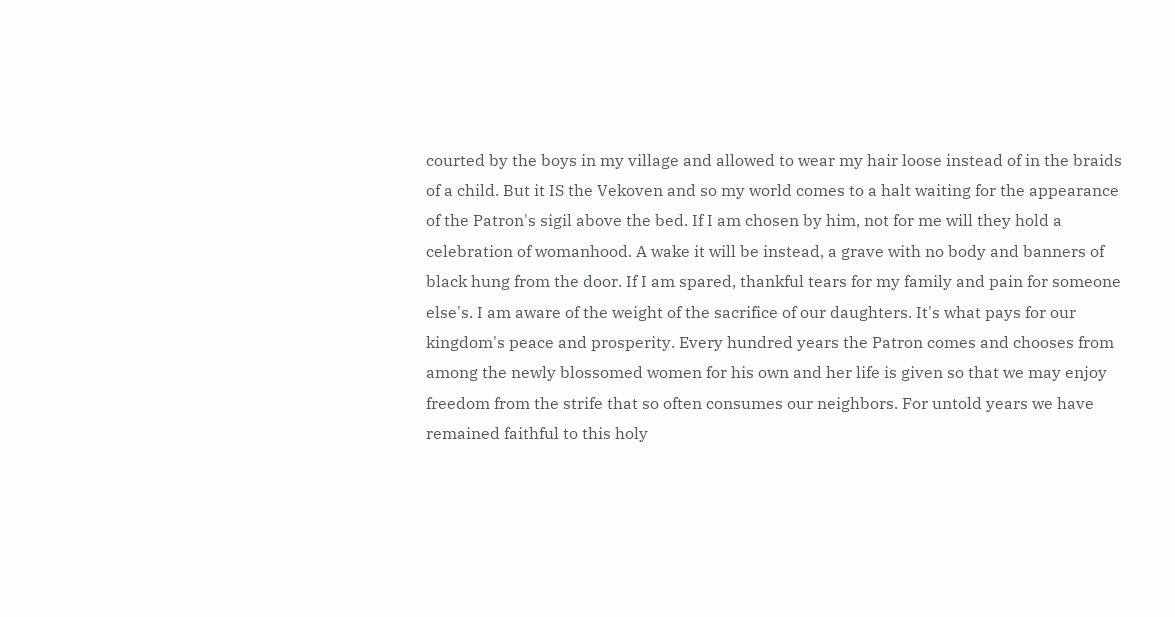courted by the boys in my village and allowed to wear my hair loose instead of in the braids of a child. But it IS the Vekoven and so my world comes to a halt waiting for the appearance of the Patron's sigil above the bed. If I am chosen by him, not for me will they hold a celebration of womanhood. A wake it will be instead, a grave with no body and banners of black hung from the door. If I am spared, thankful tears for my family and pain for someone else's. I am aware of the weight of the sacrifice of our daughters. It's what pays for our kingdom's peace and prosperity. Every hundred years the Patron comes and chooses from among the newly blossomed women for his own and her life is given so that we may enjoy freedom from the strife that so often consumes our neighbors. For untold years we have remained faithful to this holy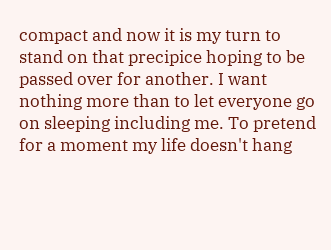compact and now it is my turn to stand on that precipice hoping to be passed over for another. I want nothing more than to let everyone go on sleeping including me. To pretend for a moment my life doesn't hang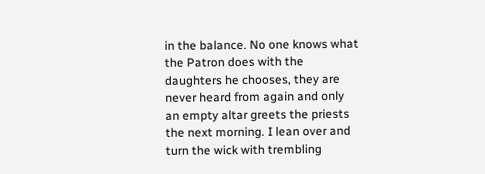in the balance. No one knows what the Patron does with the daughters he chooses, they are never heard from again and only an empty altar greets the priests the next morning. I lean over and turn the wick with trembling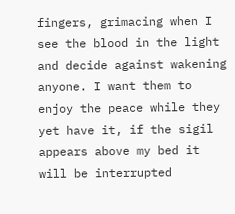fingers, grimacing when I see the blood in the light and decide against wakening anyone. I want them to enjoy the peace while they yet have it, if the sigil appears above my bed it will be interrupted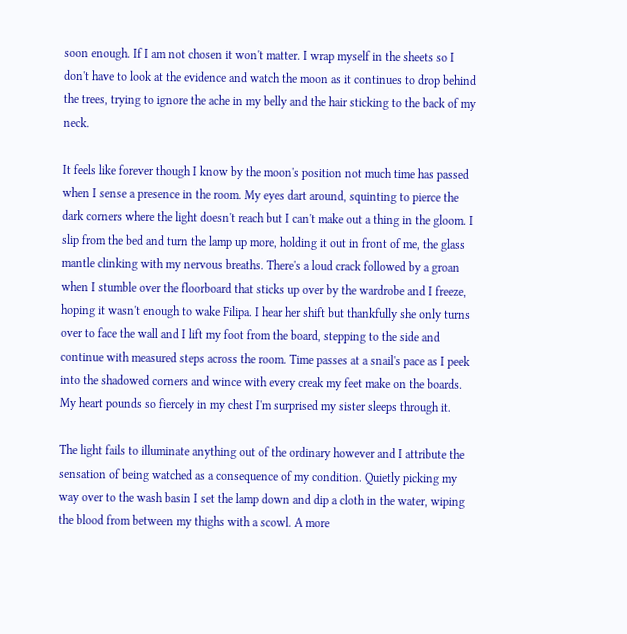soon enough. If I am not chosen it won't matter. I wrap myself in the sheets so I don't have to look at the evidence and watch the moon as it continues to drop behind the trees, trying to ignore the ache in my belly and the hair sticking to the back of my neck.

It feels like forever though I know by the moon's position not much time has passed when I sense a presence in the room. My eyes dart around, squinting to pierce the dark corners where the light doesn't reach but I can't make out a thing in the gloom. I slip from the bed and turn the lamp up more, holding it out in front of me, the glass mantle clinking with my nervous breaths. There's a loud crack followed by a groan when I stumble over the floorboard that sticks up over by the wardrobe and I freeze, hoping it wasn't enough to wake Filipa. I hear her shift but thankfully she only turns over to face the wall and I lift my foot from the board, stepping to the side and continue with measured steps across the room. Time passes at a snail's pace as I peek into the shadowed corners and wince with every creak my feet make on the boards. My heart pounds so fiercely in my chest I'm surprised my sister sleeps through it.

The light fails to illuminate anything out of the ordinary however and I attribute the sensation of being watched as a consequence of my condition. Quietly picking my way over to the wash basin I set the lamp down and dip a cloth in the water, wiping the blood from between my thighs with a scowl. A more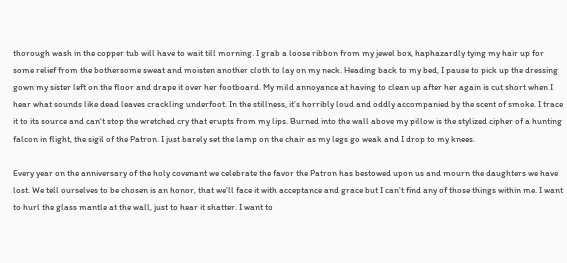thorough wash in the copper tub will have to wait till morning. I grab a loose ribbon from my jewel box, haphazardly tying my hair up for some relief from the bothersome sweat and moisten another cloth to lay on my neck. Heading back to my bed, I pause to pick up the dressing gown my sister left on the floor and drape it over her footboard. My mild annoyance at having to clean up after her again is cut short when I hear what sounds like dead leaves crackling underfoot. In the stillness, it's horribly loud and oddly accompanied by the scent of smoke. I trace it to its source and can't stop the wretched cry that erupts from my lips. Burned into the wall above my pillow is the stylized cipher of a hunting falcon in flight, the sigil of the Patron. I just barely set the lamp on the chair as my legs go weak and I drop to my knees.

Every year on the anniversary of the holy covenant we celebrate the favor the Patron has bestowed upon us and mourn the daughters we have lost. We tell ourselves to be chosen is an honor, that we'll face it with acceptance and grace but I can't find any of those things within me. I want to hurl the glass mantle at the wall, just to hear it shatter. I want to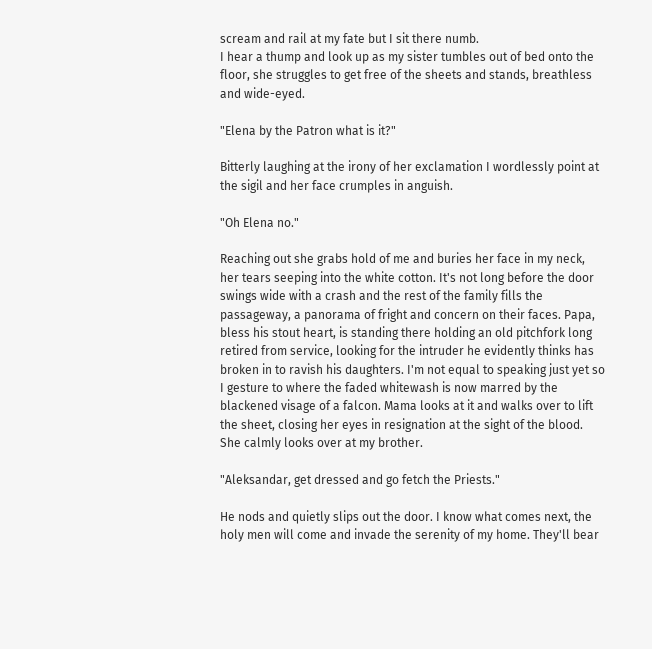scream and rail at my fate but I sit there numb.
I hear a thump and look up as my sister tumbles out of bed onto the floor, she struggles to get free of the sheets and stands, breathless and wide-eyed.

"Elena by the Patron what is it?"

Bitterly laughing at the irony of her exclamation I wordlessly point at the sigil and her face crumples in anguish.

"Oh Elena no."

Reaching out she grabs hold of me and buries her face in my neck, her tears seeping into the white cotton. It's not long before the door swings wide with a crash and the rest of the family fills the passageway, a panorama of fright and concern on their faces. Papa, bless his stout heart, is standing there holding an old pitchfork long retired from service, looking for the intruder he evidently thinks has broken in to ravish his daughters. I'm not equal to speaking just yet so I gesture to where the faded whitewash is now marred by the blackened visage of a falcon. Mama looks at it and walks over to lift the sheet, closing her eyes in resignation at the sight of the blood. She calmly looks over at my brother.

"Aleksandar, get dressed and go fetch the Priests."

He nods and quietly slips out the door. I know what comes next, the holy men will come and invade the serenity of my home. They'll bear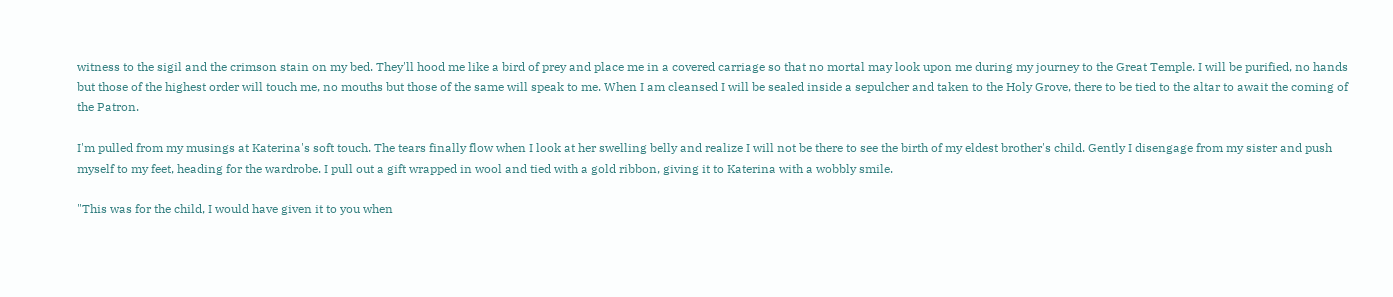witness to the sigil and the crimson stain on my bed. They'll hood me like a bird of prey and place me in a covered carriage so that no mortal may look upon me during my journey to the Great Temple. I will be purified, no hands but those of the highest order will touch me, no mouths but those of the same will speak to me. When I am cleansed I will be sealed inside a sepulcher and taken to the Holy Grove, there to be tied to the altar to await the coming of the Patron.

I'm pulled from my musings at Katerina's soft touch. The tears finally flow when I look at her swelling belly and realize I will not be there to see the birth of my eldest brother's child. Gently I disengage from my sister and push myself to my feet, heading for the wardrobe. I pull out a gift wrapped in wool and tied with a gold ribbon, giving it to Katerina with a wobbly smile.

"This was for the child, I would have given it to you when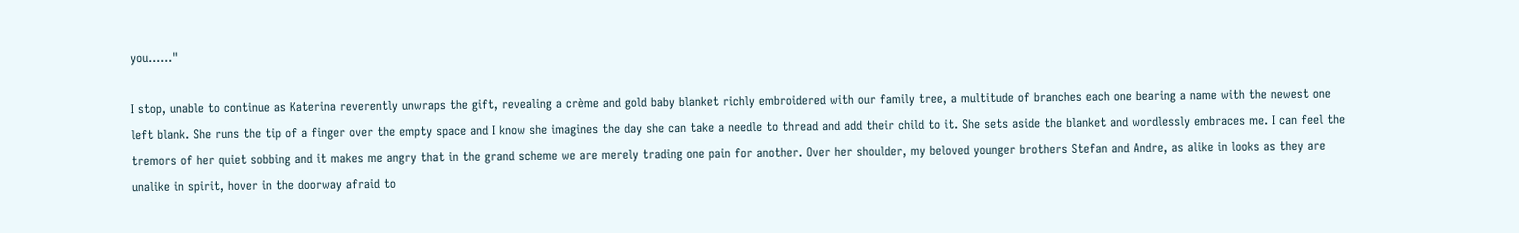you......"

I stop, unable to continue as Katerina reverently unwraps the gift, revealing a crème and gold baby blanket richly embroidered with our family tree, a multitude of branches each one bearing a name with the newest one left blank. She runs the tip of a finger over the empty space and I know she imagines the day she can take a needle to thread and add their child to it. She sets aside the blanket and wordlessly embraces me. I can feel the tremors of her quiet sobbing and it makes me angry that in the grand scheme we are merely trading one pain for another. Over her shoulder, my beloved younger brothers Stefan and Andre, as alike in looks as they are unalike in spirit, hover in the doorway afraid to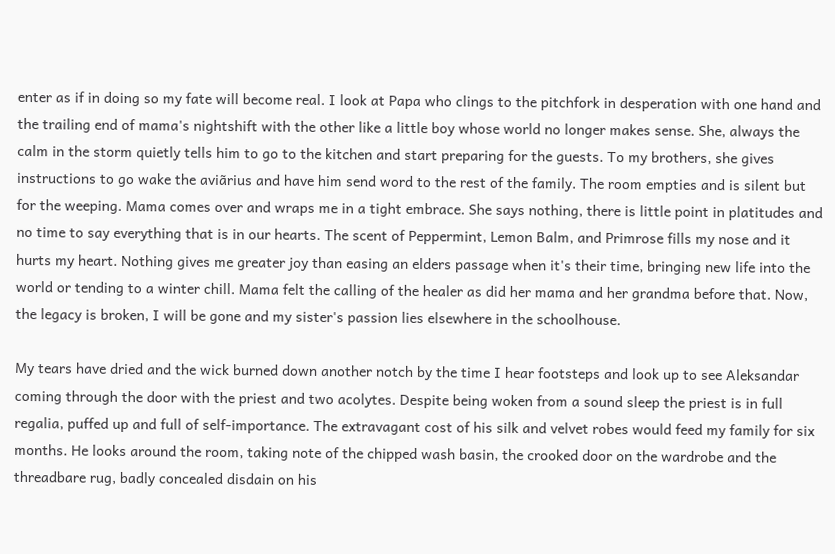enter as if in doing so my fate will become real. I look at Papa who clings to the pitchfork in desperation with one hand and the trailing end of mama's nightshift with the other like a little boy whose world no longer makes sense. She, always the calm in the storm quietly tells him to go to the kitchen and start preparing for the guests. To my brothers, she gives instructions to go wake the aviãrius and have him send word to the rest of the family. The room empties and is silent but for the weeping. Mama comes over and wraps me in a tight embrace. She says nothing, there is little point in platitudes and no time to say everything that is in our hearts. The scent of Peppermint, Lemon Balm, and Primrose fills my nose and it hurts my heart. Nothing gives me greater joy than easing an elders passage when it's their time, bringing new life into the world or tending to a winter chill. Mama felt the calling of the healer as did her mama and her grandma before that. Now, the legacy is broken, I will be gone and my sister's passion lies elsewhere in the schoolhouse.

My tears have dried and the wick burned down another notch by the time I hear footsteps and look up to see Aleksandar coming through the door with the priest and two acolytes. Despite being woken from a sound sleep the priest is in full regalia, puffed up and full of self-importance. The extravagant cost of his silk and velvet robes would feed my family for six months. He looks around the room, taking note of the chipped wash basin, the crooked door on the wardrobe and the threadbare rug, badly concealed disdain on his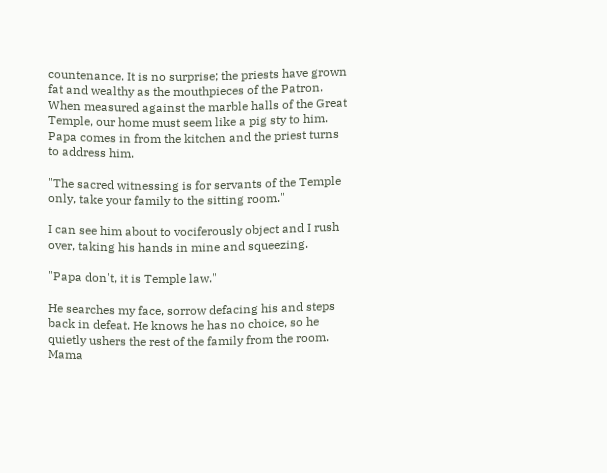countenance. It is no surprise; the priests have grown fat and wealthy as the mouthpieces of the Patron. When measured against the marble halls of the Great Temple, our home must seem like a pig sty to him. Papa comes in from the kitchen and the priest turns to address him.

"The sacred witnessing is for servants of the Temple only, take your family to the sitting room."

I can see him about to vociferously object and I rush over, taking his hands in mine and squeezing.

"Papa don't, it is Temple law."

He searches my face, sorrow defacing his and steps back in defeat. He knows he has no choice, so he quietly ushers the rest of the family from the room. Mama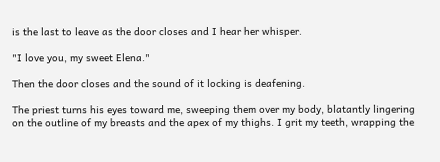is the last to leave as the door closes and I hear her whisper.

"I love you, my sweet Elena."

Then the door closes and the sound of it locking is deafening.

The priest turns his eyes toward me, sweeping them over my body, blatantly lingering on the outline of my breasts and the apex of my thighs. I grit my teeth, wrapping the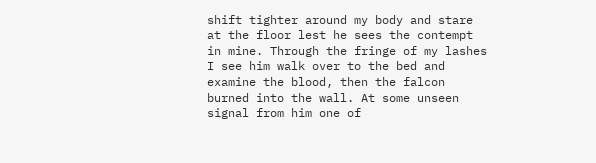shift tighter around my body and stare at the floor lest he sees the contempt in mine. Through the fringe of my lashes I see him walk over to the bed and examine the blood, then the falcon burned into the wall. At some unseen signal from him one of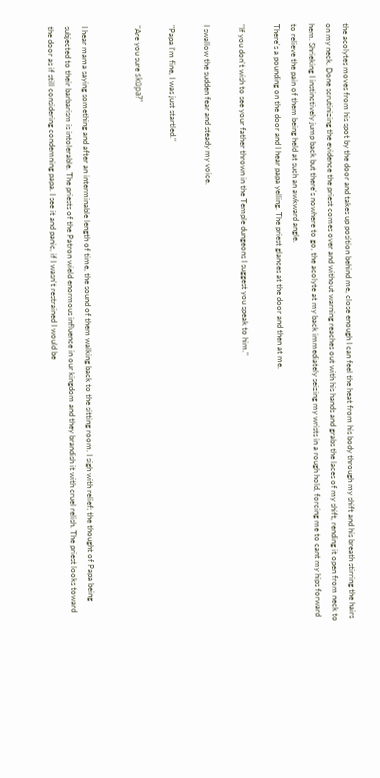the acolytes moves from his spot by the door and takes up position behind me, close enough I can feel the heat from his body through my shift and his breath stirring the hairs on my neck. Done scrutinizing the evidence the priest comes over and without warning reaches out with his hands and grabs the laces of my shift, rending it open from neck to hem. Shrieking I instinctively jump back but there's nowhere to go, the acolyte at my back immediately seizing my wrists in a rough hold, forcing me to cant my hips forward to relieve the pain of them being held at such an awkward angle.
There's a pounding on the door and I hear papa yelling. The priest glances at the door and then at me.

"If you don't wish to see your father thrown in the Temple dungeons I suggest you speak to him."

I swallow the sudden fear and steady my voice.

"Papa I'm fine, I was just startled."

"Are you sure skŭpa?"


I hear mama saying something and after an interminable length of time, the sound of them walking back to the sitting room. I sigh with relief; the thought of Papa being subjected to their barbarism is intolerable. The priests of the Patron wield enormous influence in our kingdom and they brandish it with cruel relish. The priest looks toward the door as if still considering condemning papa. I see it and panic, if I wasn't restrained I would be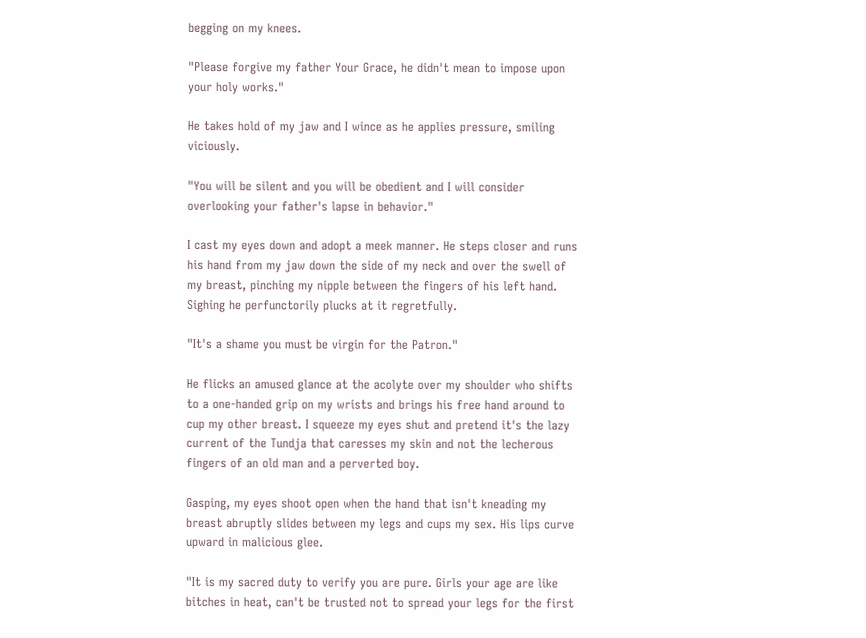begging on my knees.

"Please forgive my father Your Grace, he didn't mean to impose upon your holy works."

He takes hold of my jaw and I wince as he applies pressure, smiling viciously.

"You will be silent and you will be obedient and I will consider overlooking your father's lapse in behavior."

I cast my eyes down and adopt a meek manner. He steps closer and runs his hand from my jaw down the side of my neck and over the swell of my breast, pinching my nipple between the fingers of his left hand. Sighing he perfunctorily plucks at it regretfully.

"It's a shame you must be virgin for the Patron."

He flicks an amused glance at the acolyte over my shoulder who shifts to a one-handed grip on my wrists and brings his free hand around to cup my other breast. I squeeze my eyes shut and pretend it's the lazy current of the Tundja that caresses my skin and not the lecherous fingers of an old man and a perverted boy.

Gasping, my eyes shoot open when the hand that isn't kneading my breast abruptly slides between my legs and cups my sex. His lips curve upward in malicious glee.

"It is my sacred duty to verify you are pure. Girls your age are like bitches in heat, can't be trusted not to spread your legs for the first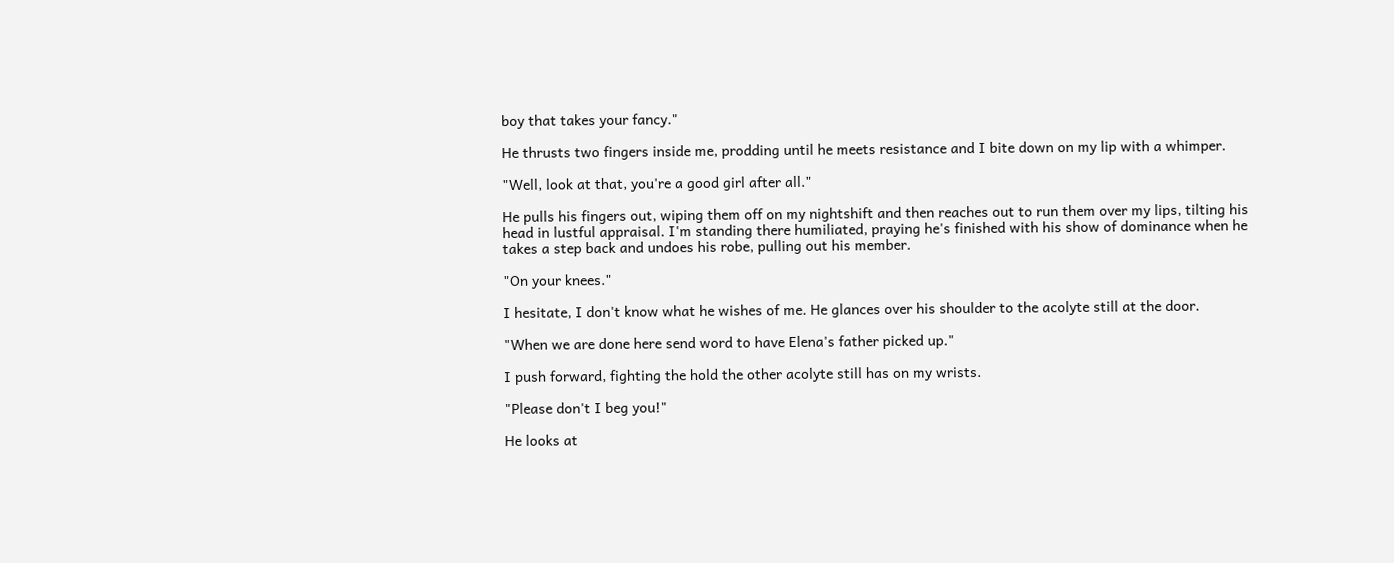boy that takes your fancy."

He thrusts two fingers inside me, prodding until he meets resistance and I bite down on my lip with a whimper.

"Well, look at that, you're a good girl after all."

He pulls his fingers out, wiping them off on my nightshift and then reaches out to run them over my lips, tilting his head in lustful appraisal. I'm standing there humiliated, praying he's finished with his show of dominance when he takes a step back and undoes his robe, pulling out his member.

"On your knees."

I hesitate, I don't know what he wishes of me. He glances over his shoulder to the acolyte still at the door.

"When we are done here send word to have Elena's father picked up."

I push forward, fighting the hold the other acolyte still has on my wrists.

"Please don't I beg you!"

He looks at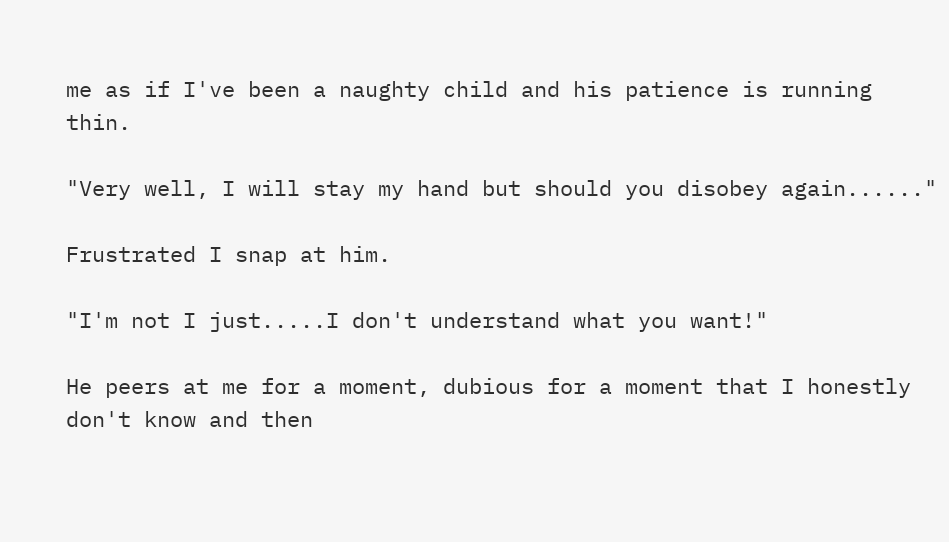me as if I've been a naughty child and his patience is running thin.

"Very well, I will stay my hand but should you disobey again......"

Frustrated I snap at him.

"I'm not I just.....I don't understand what you want!"

He peers at me for a moment, dubious for a moment that I honestly don't know and then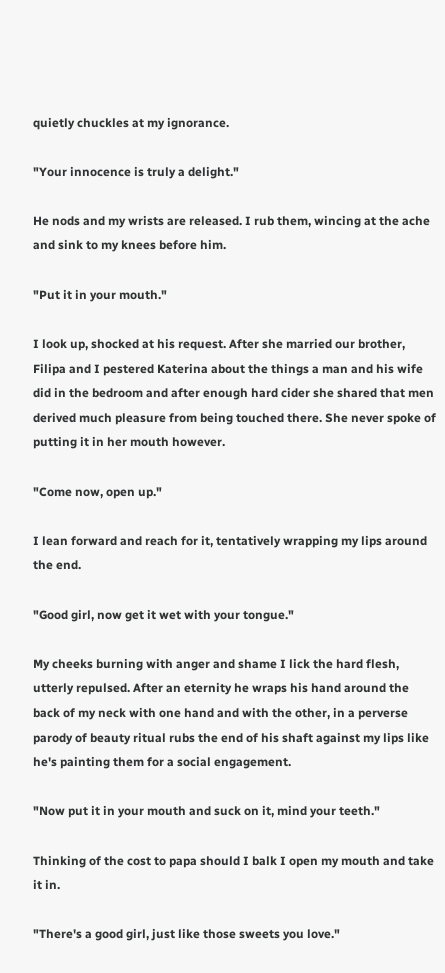quietly chuckles at my ignorance.

"Your innocence is truly a delight."

He nods and my wrists are released. I rub them, wincing at the ache and sink to my knees before him.

"Put it in your mouth."

I look up, shocked at his request. After she married our brother, Filipa and I pestered Katerina about the things a man and his wife did in the bedroom and after enough hard cider she shared that men derived much pleasure from being touched there. She never spoke of putting it in her mouth however.

"Come now, open up."

I lean forward and reach for it, tentatively wrapping my lips around the end.

"Good girl, now get it wet with your tongue."

My cheeks burning with anger and shame I lick the hard flesh, utterly repulsed. After an eternity he wraps his hand around the back of my neck with one hand and with the other, in a perverse parody of beauty ritual rubs the end of his shaft against my lips like he's painting them for a social engagement.

"Now put it in your mouth and suck on it, mind your teeth."

Thinking of the cost to papa should I balk I open my mouth and take it in.

"There's a good girl, just like those sweets you love."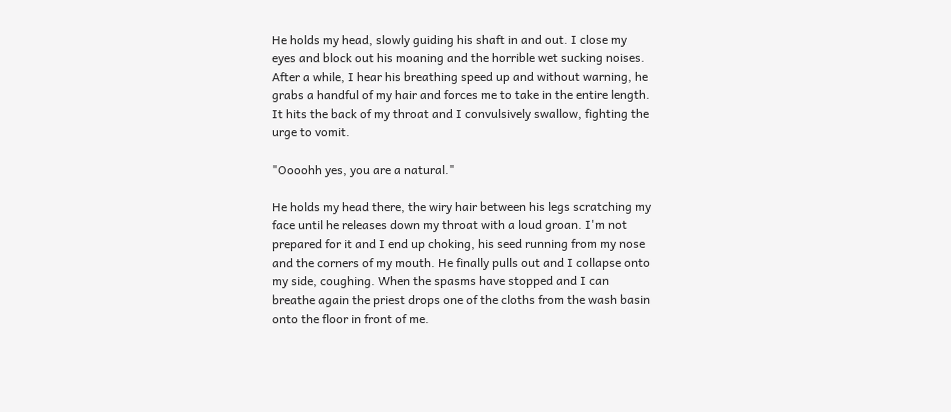He holds my head, slowly guiding his shaft in and out. I close my eyes and block out his moaning and the horrible wet sucking noises. After a while, I hear his breathing speed up and without warning, he grabs a handful of my hair and forces me to take in the entire length. It hits the back of my throat and I convulsively swallow, fighting the urge to vomit.

"Oooohh yes, you are a natural."

He holds my head there, the wiry hair between his legs scratching my face until he releases down my throat with a loud groan. I'm not prepared for it and I end up choking, his seed running from my nose and the corners of my mouth. He finally pulls out and I collapse onto my side, coughing. When the spasms have stopped and I can breathe again the priest drops one of the cloths from the wash basin onto the floor in front of me.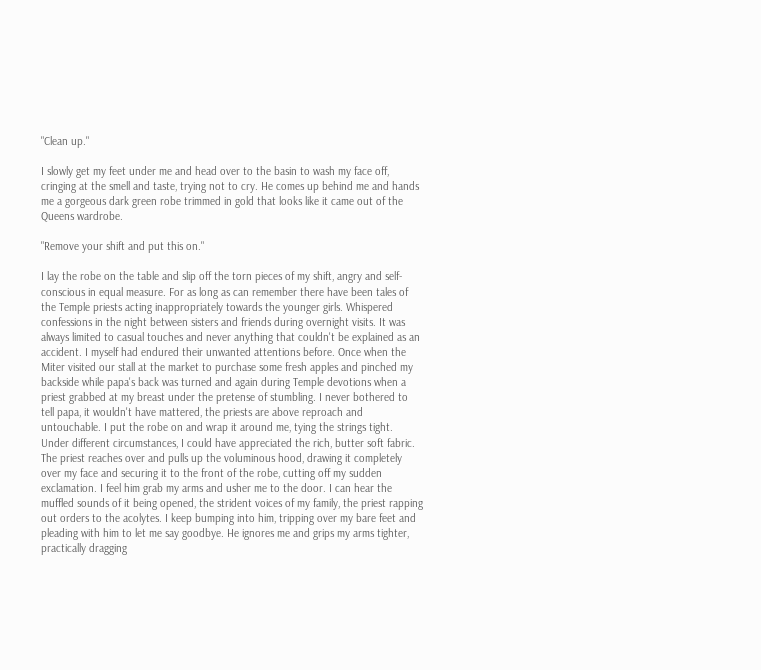"Clean up."

I slowly get my feet under me and head over to the basin to wash my face off, cringing at the smell and taste, trying not to cry. He comes up behind me and hands me a gorgeous dark green robe trimmed in gold that looks like it came out of the Queens wardrobe.

"Remove your shift and put this on."

I lay the robe on the table and slip off the torn pieces of my shift, angry and self-conscious in equal measure. For as long as can remember there have been tales of the Temple priests acting inappropriately towards the younger girls. Whispered confessions in the night between sisters and friends during overnight visits. It was always limited to casual touches and never anything that couldn't be explained as an accident. I myself had endured their unwanted attentions before. Once when the Miter visited our stall at the market to purchase some fresh apples and pinched my backside while papa's back was turned and again during Temple devotions when a priest grabbed at my breast under the pretense of stumbling. I never bothered to tell papa, it wouldn't have mattered, the priests are above reproach and untouchable. I put the robe on and wrap it around me, tying the strings tight. Under different circumstances, I could have appreciated the rich, butter soft fabric. The priest reaches over and pulls up the voluminous hood, drawing it completely over my face and securing it to the front of the robe, cutting off my sudden exclamation. I feel him grab my arms and usher me to the door. I can hear the muffled sounds of it being opened, the strident voices of my family, the priest rapping out orders to the acolytes. I keep bumping into him, tripping over my bare feet and pleading with him to let me say goodbye. He ignores me and grips my arms tighter, practically dragging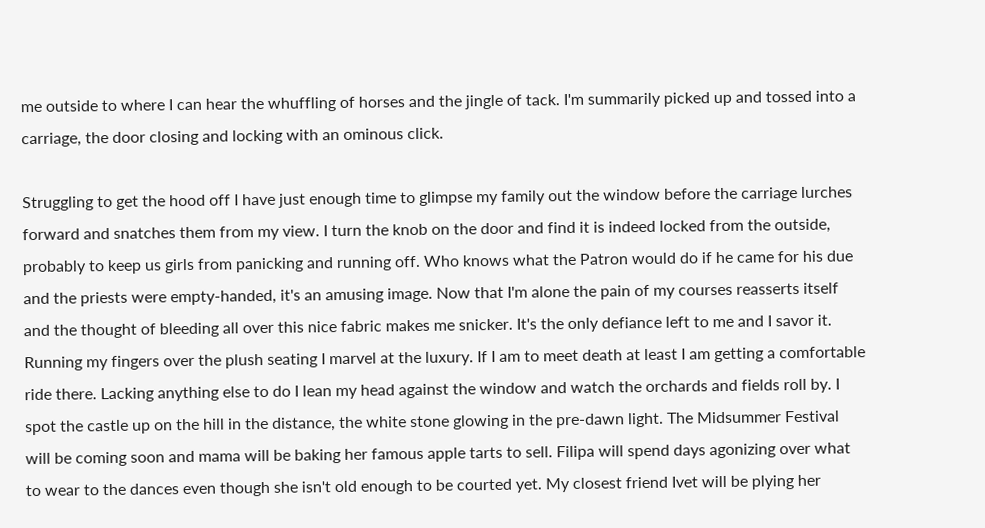me outside to where I can hear the whuffling of horses and the jingle of tack. I'm summarily picked up and tossed into a carriage, the door closing and locking with an ominous click.

Struggling to get the hood off I have just enough time to glimpse my family out the window before the carriage lurches forward and snatches them from my view. I turn the knob on the door and find it is indeed locked from the outside, probably to keep us girls from panicking and running off. Who knows what the Patron would do if he came for his due and the priests were empty-handed, it's an amusing image. Now that I'm alone the pain of my courses reasserts itself and the thought of bleeding all over this nice fabric makes me snicker. It's the only defiance left to me and I savor it. Running my fingers over the plush seating I marvel at the luxury. If I am to meet death at least I am getting a comfortable ride there. Lacking anything else to do I lean my head against the window and watch the orchards and fields roll by. I spot the castle up on the hill in the distance, the white stone glowing in the pre-dawn light. The Midsummer Festival will be coming soon and mama will be baking her famous apple tarts to sell. Filipa will spend days agonizing over what to wear to the dances even though she isn't old enough to be courted yet. My closest friend Ivet will be plying her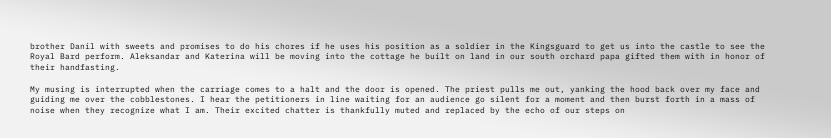brother Danil with sweets and promises to do his chores if he uses his position as a soldier in the Kingsguard to get us into the castle to see the Royal Bard perform. Aleksandar and Katerina will be moving into the cottage he built on land in our south orchard papa gifted them with in honor of their handfasting.

My musing is interrupted when the carriage comes to a halt and the door is opened. The priest pulls me out, yanking the hood back over my face and guiding me over the cobblestones. I hear the petitioners in line waiting for an audience go silent for a moment and then burst forth in a mass of noise when they recognize what I am. Their excited chatter is thankfully muted and replaced by the echo of our steps on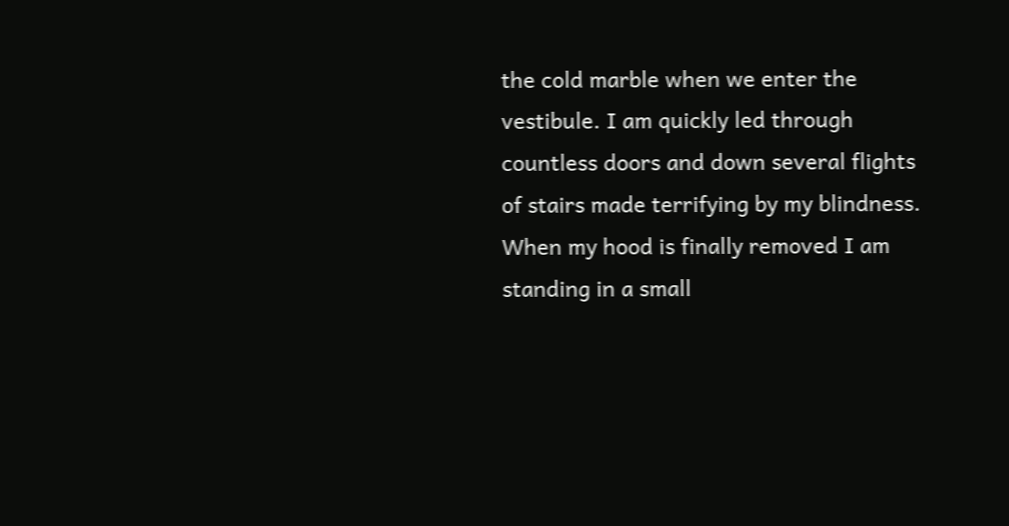the cold marble when we enter the vestibule. I am quickly led through countless doors and down several flights of stairs made terrifying by my blindness. When my hood is finally removed I am standing in a small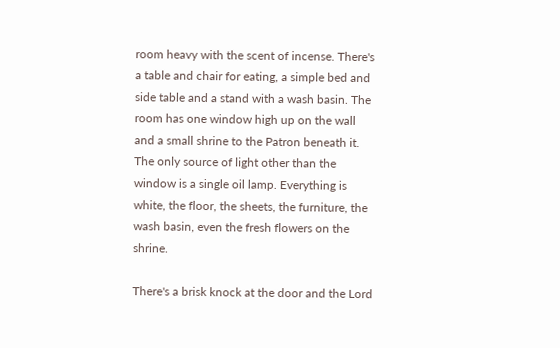room heavy with the scent of incense. There's a table and chair for eating, a simple bed and side table and a stand with a wash basin. The room has one window high up on the wall and a small shrine to the Patron beneath it. The only source of light other than the window is a single oil lamp. Everything is white, the floor, the sheets, the furniture, the wash basin, even the fresh flowers on the shrine.

There's a brisk knock at the door and the Lord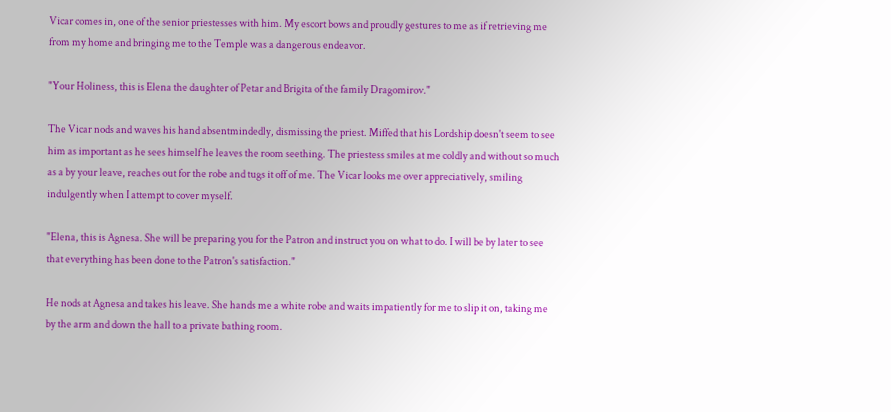Vicar comes in, one of the senior priestesses with him. My escort bows and proudly gestures to me as if retrieving me from my home and bringing me to the Temple was a dangerous endeavor.

"Your Holiness, this is Elena the daughter of Petar and Brigita of the family Dragomirov."

The Vicar nods and waves his hand absentmindedly, dismissing the priest. Miffed that his Lordship doesn't seem to see him as important as he sees himself he leaves the room seething. The priestess smiles at me coldly and without so much as a by your leave, reaches out for the robe and tugs it off of me. The Vicar looks me over appreciatively, smiling indulgently when I attempt to cover myself.

"Elena, this is Agnesa. She will be preparing you for the Patron and instruct you on what to do. I will be by later to see that everything has been done to the Patron's satisfaction."

He nods at Agnesa and takes his leave. She hands me a white robe and waits impatiently for me to slip it on, taking me by the arm and down the hall to a private bathing room.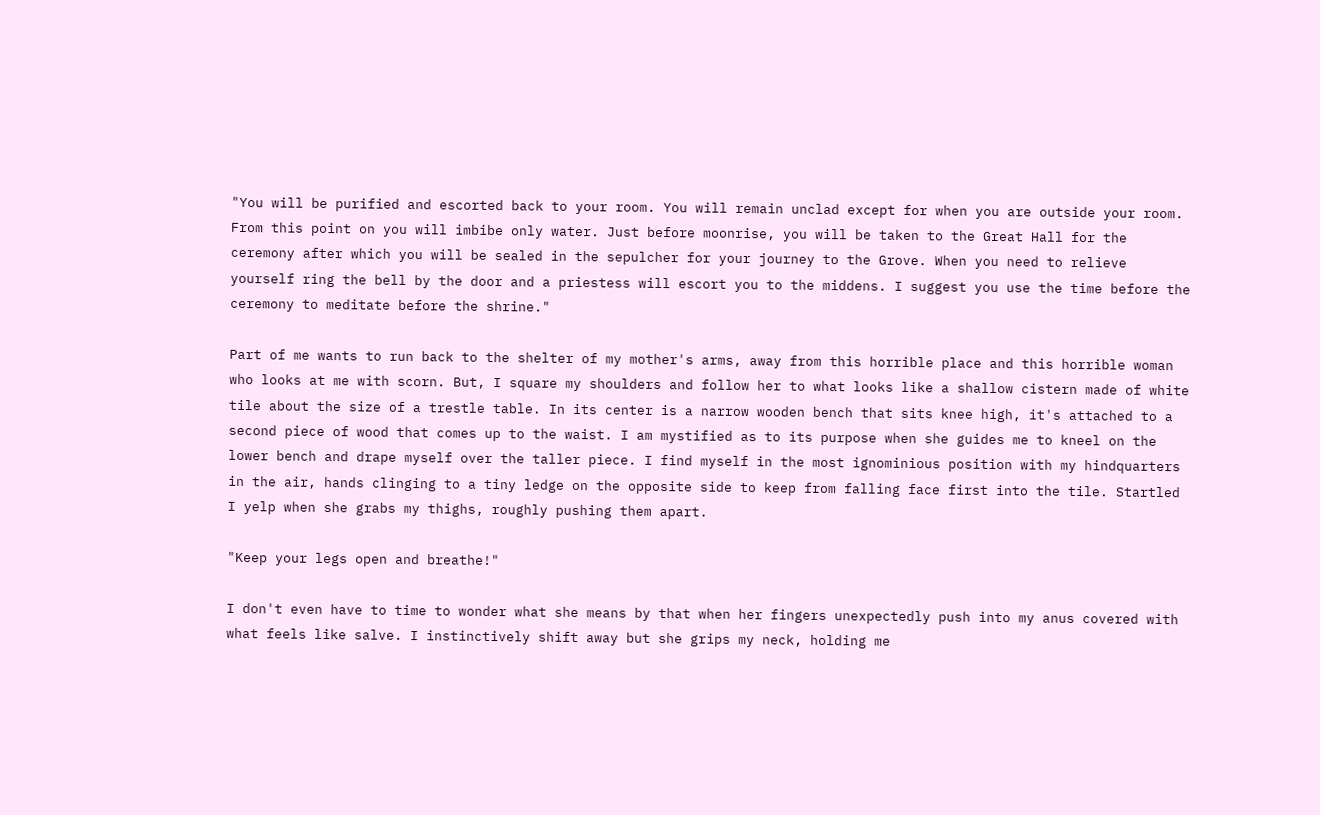"You will be purified and escorted back to your room. You will remain unclad except for when you are outside your room. From this point on you will imbibe only water. Just before moonrise, you will be taken to the Great Hall for the ceremony after which you will be sealed in the sepulcher for your journey to the Grove. When you need to relieve yourself ring the bell by the door and a priestess will escort you to the middens. I suggest you use the time before the ceremony to meditate before the shrine."

Part of me wants to run back to the shelter of my mother's arms, away from this horrible place and this horrible woman who looks at me with scorn. But, I square my shoulders and follow her to what looks like a shallow cistern made of white tile about the size of a trestle table. In its center is a narrow wooden bench that sits knee high, it's attached to a second piece of wood that comes up to the waist. I am mystified as to its purpose when she guides me to kneel on the lower bench and drape myself over the taller piece. I find myself in the most ignominious position with my hindquarters in the air, hands clinging to a tiny ledge on the opposite side to keep from falling face first into the tile. Startled I yelp when she grabs my thighs, roughly pushing them apart.

"Keep your legs open and breathe!"

I don't even have to time to wonder what she means by that when her fingers unexpectedly push into my anus covered with what feels like salve. I instinctively shift away but she grips my neck, holding me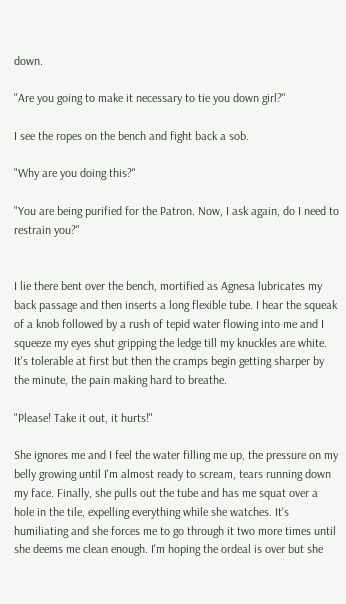down.

"Are you going to make it necessary to tie you down girl?"

I see the ropes on the bench and fight back a sob.

"Why are you doing this?"

"You are being purified for the Patron. Now, I ask again, do I need to restrain you?"


I lie there bent over the bench, mortified as Agnesa lubricates my back passage and then inserts a long flexible tube. I hear the squeak of a knob followed by a rush of tepid water flowing into me and I squeeze my eyes shut gripping the ledge till my knuckles are white. It's tolerable at first but then the cramps begin getting sharper by the minute, the pain making hard to breathe.

"Please! Take it out, it hurts!"

She ignores me and I feel the water filling me up, the pressure on my belly growing until I'm almost ready to scream, tears running down my face. Finally, she pulls out the tube and has me squat over a hole in the tile, expelling everything while she watches. It's humiliating and she forces me to go through it two more times until she deems me clean enough. I'm hoping the ordeal is over but she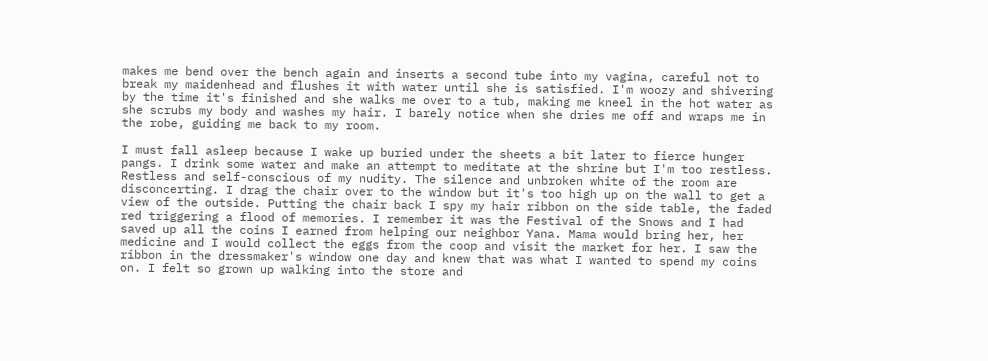makes me bend over the bench again and inserts a second tube into my vagina, careful not to break my maidenhead and flushes it with water until she is satisfied. I'm woozy and shivering by the time it's finished and she walks me over to a tub, making me kneel in the hot water as she scrubs my body and washes my hair. I barely notice when she dries me off and wraps me in the robe, guiding me back to my room.

I must fall asleep because I wake up buried under the sheets a bit later to fierce hunger pangs. I drink some water and make an attempt to meditate at the shrine but I'm too restless. Restless and self-conscious of my nudity. The silence and unbroken white of the room are disconcerting. I drag the chair over to the window but it's too high up on the wall to get a view of the outside. Putting the chair back I spy my hair ribbon on the side table, the faded red triggering a flood of memories. I remember it was the Festival of the Snows and I had saved up all the coins I earned from helping our neighbor Yana. Mama would bring her, her medicine and I would collect the eggs from the coop and visit the market for her. I saw the ribbon in the dressmaker's window one day and knew that was what I wanted to spend my coins on. I felt so grown up walking into the store and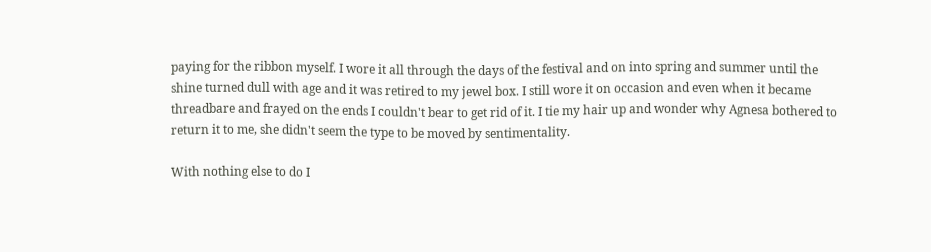paying for the ribbon myself. I wore it all through the days of the festival and on into spring and summer until the shine turned dull with age and it was retired to my jewel box. I still wore it on occasion and even when it became threadbare and frayed on the ends I couldn't bear to get rid of it. I tie my hair up and wonder why Agnesa bothered to return it to me, she didn't seem the type to be moved by sentimentality.

With nothing else to do I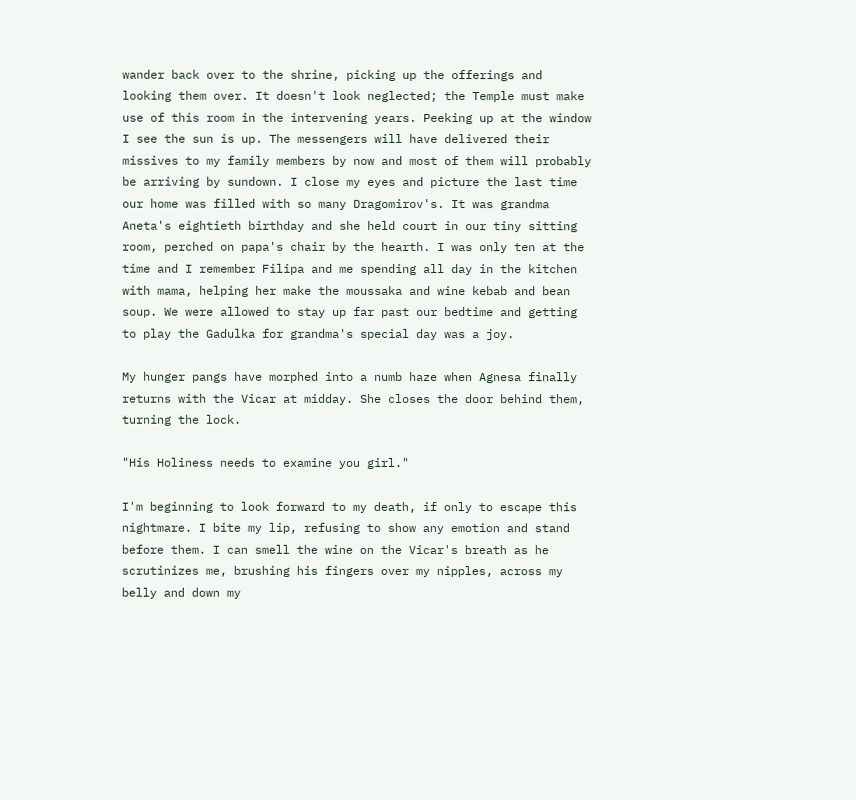wander back over to the shrine, picking up the offerings and looking them over. It doesn't look neglected; the Temple must make use of this room in the intervening years. Peeking up at the window I see the sun is up. The messengers will have delivered their missives to my family members by now and most of them will probably be arriving by sundown. I close my eyes and picture the last time our home was filled with so many Dragomirov's. It was grandma Aneta's eightieth birthday and she held court in our tiny sitting room, perched on papa's chair by the hearth. I was only ten at the time and I remember Filipa and me spending all day in the kitchen with mama, helping her make the moussaka and wine kebab and bean soup. We were allowed to stay up far past our bedtime and getting to play the Gadulka for grandma's special day was a joy.

My hunger pangs have morphed into a numb haze when Agnesa finally returns with the Vicar at midday. She closes the door behind them, turning the lock.

"His Holiness needs to examine you girl."

I'm beginning to look forward to my death, if only to escape this nightmare. I bite my lip, refusing to show any emotion and stand before them. I can smell the wine on the Vicar's breath as he scrutinizes me, brushing his fingers over my nipples, across my belly and down my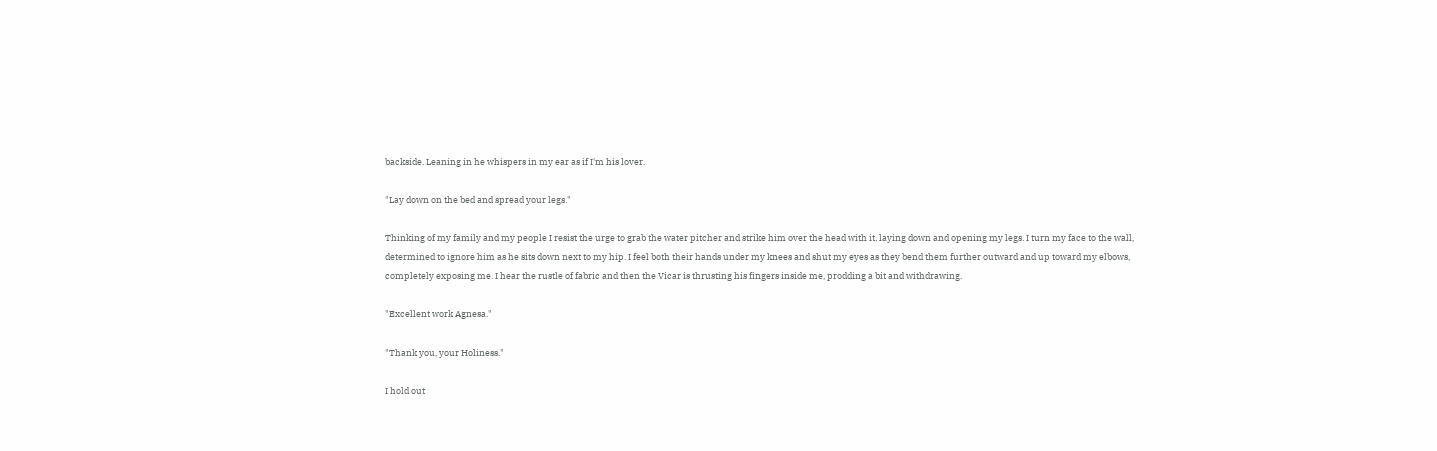backside. Leaning in he whispers in my ear as if I'm his lover.

"Lay down on the bed and spread your legs."

Thinking of my family and my people I resist the urge to grab the water pitcher and strike him over the head with it, laying down and opening my legs. I turn my face to the wall, determined to ignore him as he sits down next to my hip. I feel both their hands under my knees and shut my eyes as they bend them further outward and up toward my elbows, completely exposing me. I hear the rustle of fabric and then the Vicar is thrusting his fingers inside me, prodding a bit and withdrawing.

"Excellent work Agnesa."

"Thank you, your Holiness."

I hold out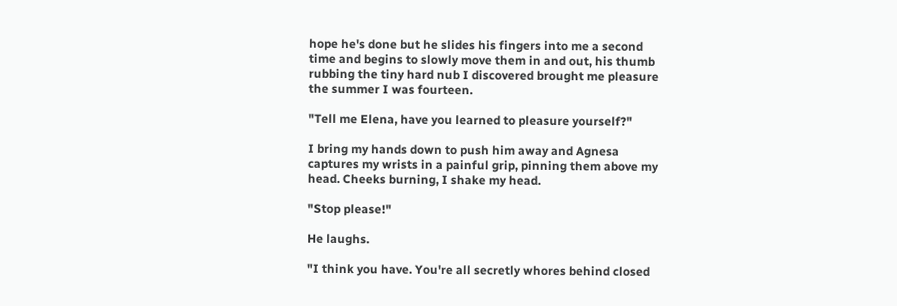hope he's done but he slides his fingers into me a second time and begins to slowly move them in and out, his thumb rubbing the tiny hard nub I discovered brought me pleasure the summer I was fourteen.

"Tell me Elena, have you learned to pleasure yourself?"

I bring my hands down to push him away and Agnesa captures my wrists in a painful grip, pinning them above my head. Cheeks burning, I shake my head.

"Stop please!"

He laughs.

"I think you have. You're all secretly whores behind closed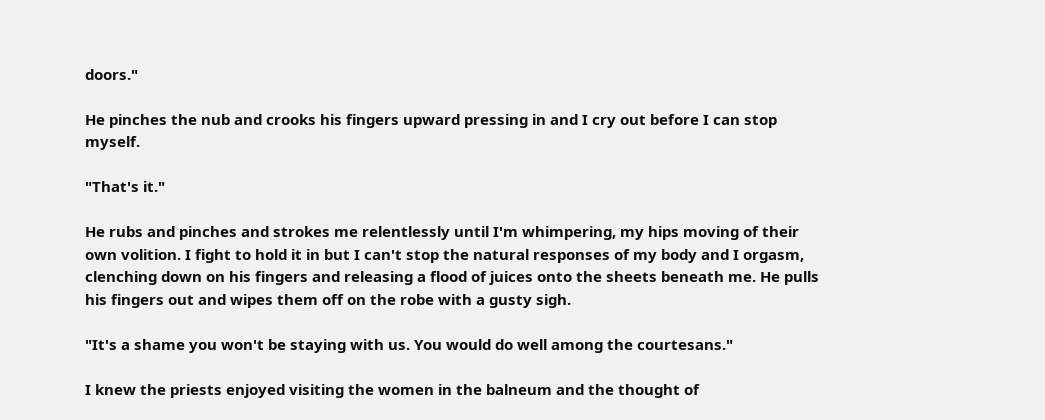doors."

He pinches the nub and crooks his fingers upward pressing in and I cry out before I can stop myself.

"That's it."

He rubs and pinches and strokes me relentlessly until I'm whimpering, my hips moving of their own volition. I fight to hold it in but I can't stop the natural responses of my body and I orgasm, clenching down on his fingers and releasing a flood of juices onto the sheets beneath me. He pulls his fingers out and wipes them off on the robe with a gusty sigh.

"It's a shame you won't be staying with us. You would do well among the courtesans."

I knew the priests enjoyed visiting the women in the balneum and the thought of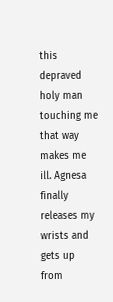this depraved holy man touching me that way makes me ill. Agnesa finally releases my wrists and gets up from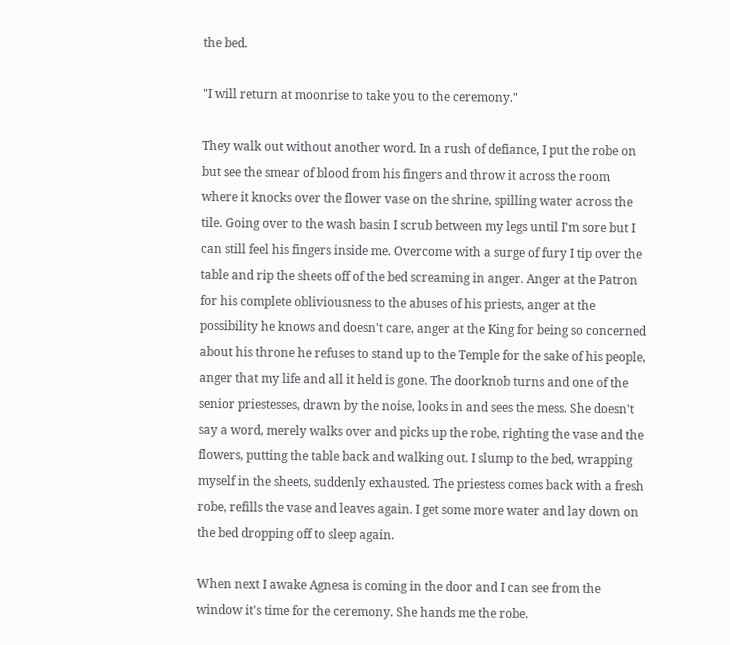the bed.

"I will return at moonrise to take you to the ceremony."

They walk out without another word. In a rush of defiance, I put the robe on but see the smear of blood from his fingers and throw it across the room where it knocks over the flower vase on the shrine, spilling water across the tile. Going over to the wash basin I scrub between my legs until I'm sore but I can still feel his fingers inside me. Overcome with a surge of fury I tip over the table and rip the sheets off of the bed screaming in anger. Anger at the Patron for his complete obliviousness to the abuses of his priests, anger at the possibility he knows and doesn't care, anger at the King for being so concerned about his throne he refuses to stand up to the Temple for the sake of his people, anger that my life and all it held is gone. The doorknob turns and one of the senior priestesses, drawn by the noise, looks in and sees the mess. She doesn't say a word, merely walks over and picks up the robe, righting the vase and the flowers, putting the table back and walking out. I slump to the bed, wrapping myself in the sheets, suddenly exhausted. The priestess comes back with a fresh robe, refills the vase and leaves again. I get some more water and lay down on the bed dropping off to sleep again.

When next I awake Agnesa is coming in the door and I can see from the window it's time for the ceremony. She hands me the robe.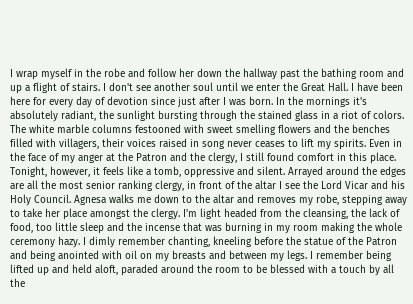I wrap myself in the robe and follow her down the hallway past the bathing room and up a flight of stairs. I don't see another soul until we enter the Great Hall. I have been here for every day of devotion since just after I was born. In the mornings it's absolutely radiant, the sunlight bursting through the stained glass in a riot of colors. The white marble columns festooned with sweet smelling flowers and the benches filled with villagers, their voices raised in song never ceases to lift my spirits. Even in the face of my anger at the Patron and the clergy, I still found comfort in this place. Tonight, however, it feels like a tomb, oppressive and silent. Arrayed around the edges are all the most senior ranking clergy, in front of the altar I see the Lord Vicar and his Holy Council. Agnesa walks me down to the altar and removes my robe, stepping away to take her place amongst the clergy. I'm light headed from the cleansing, the lack of food, too little sleep and the incense that was burning in my room making the whole ceremony hazy. I dimly remember chanting, kneeling before the statue of the Patron and being anointed with oil on my breasts and between my legs. I remember being lifted up and held aloft, paraded around the room to be blessed with a touch by all the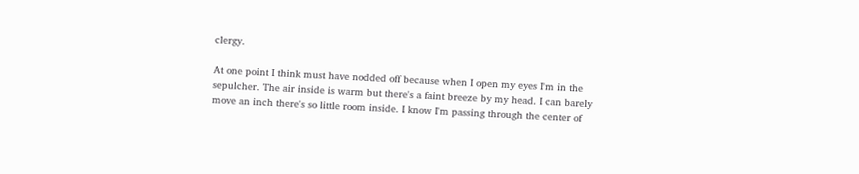clergy.

At one point I think must have nodded off because when I open my eyes I'm in the sepulcher. The air inside is warm but there's a faint breeze by my head. I can barely move an inch there's so little room inside. I know I'm passing through the center of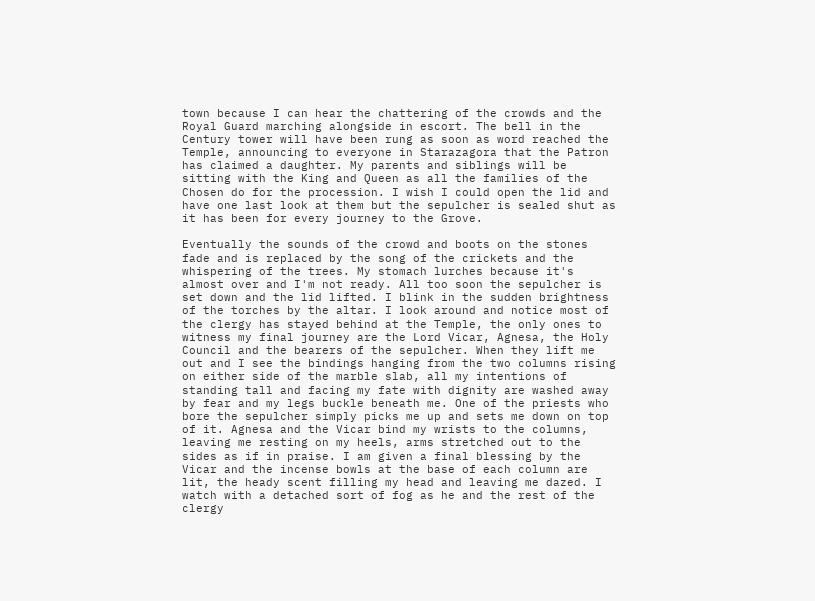town because I can hear the chattering of the crowds and the Royal Guard marching alongside in escort. The bell in the Century tower will have been rung as soon as word reached the Temple, announcing to everyone in Starazagora that the Patron has claimed a daughter. My parents and siblings will be sitting with the King and Queen as all the families of the Chosen do for the procession. I wish I could open the lid and have one last look at them but the sepulcher is sealed shut as it has been for every journey to the Grove.

Eventually the sounds of the crowd and boots on the stones fade and is replaced by the song of the crickets and the whispering of the trees. My stomach lurches because it's almost over and I'm not ready. All too soon the sepulcher is set down and the lid lifted. I blink in the sudden brightness of the torches by the altar. I look around and notice most of the clergy has stayed behind at the Temple, the only ones to witness my final journey are the Lord Vicar, Agnesa, the Holy Council and the bearers of the sepulcher. When they lift me out and I see the bindings hanging from the two columns rising on either side of the marble slab, all my intentions of standing tall and facing my fate with dignity are washed away by fear and my legs buckle beneath me. One of the priests who bore the sepulcher simply picks me up and sets me down on top of it. Agnesa and the Vicar bind my wrists to the columns, leaving me resting on my heels, arms stretched out to the sides as if in praise. I am given a final blessing by the Vicar and the incense bowls at the base of each column are lit, the heady scent filling my head and leaving me dazed. I watch with a detached sort of fog as he and the rest of the clergy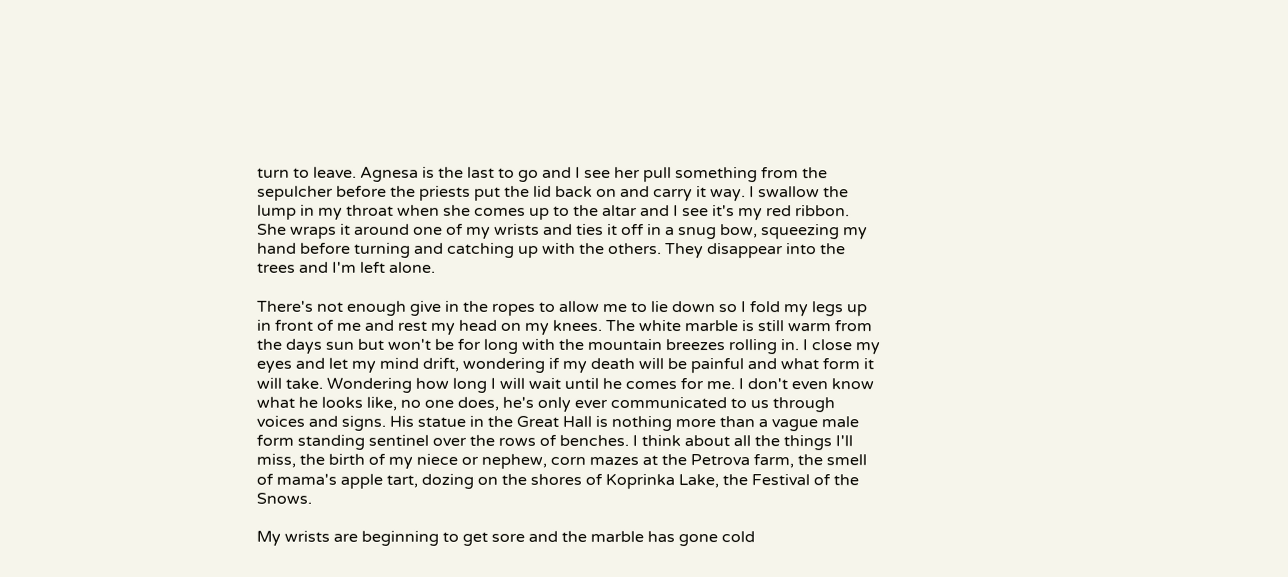turn to leave. Agnesa is the last to go and I see her pull something from the sepulcher before the priests put the lid back on and carry it way. I swallow the lump in my throat when she comes up to the altar and I see it's my red ribbon. She wraps it around one of my wrists and ties it off in a snug bow, squeezing my hand before turning and catching up with the others. They disappear into the trees and I'm left alone.

There's not enough give in the ropes to allow me to lie down so I fold my legs up in front of me and rest my head on my knees. The white marble is still warm from the days sun but won't be for long with the mountain breezes rolling in. I close my eyes and let my mind drift, wondering if my death will be painful and what form it will take. Wondering how long I will wait until he comes for me. I don't even know what he looks like, no one does, he's only ever communicated to us through voices and signs. His statue in the Great Hall is nothing more than a vague male form standing sentinel over the rows of benches. I think about all the things I'll miss, the birth of my niece or nephew, corn mazes at the Petrova farm, the smell of mama's apple tart, dozing on the shores of Koprinka Lake, the Festival of the Snows.

My wrists are beginning to get sore and the marble has gone cold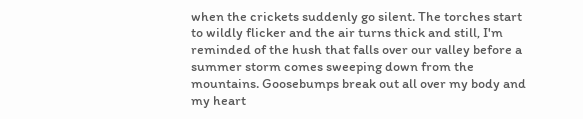when the crickets suddenly go silent. The torches start to wildly flicker and the air turns thick and still, I'm reminded of the hush that falls over our valley before a summer storm comes sweeping down from the mountains. Goosebumps break out all over my body and my heart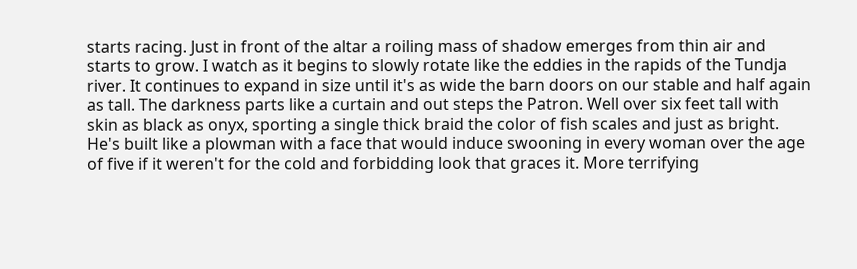starts racing. Just in front of the altar a roiling mass of shadow emerges from thin air and starts to grow. I watch as it begins to slowly rotate like the eddies in the rapids of the Tundja river. It continues to expand in size until it's as wide the barn doors on our stable and half again as tall. The darkness parts like a curtain and out steps the Patron. Well over six feet tall with skin as black as onyx, sporting a single thick braid the color of fish scales and just as bright. He's built like a plowman with a face that would induce swooning in every woman over the age of five if it weren't for the cold and forbidding look that graces it. More terrifying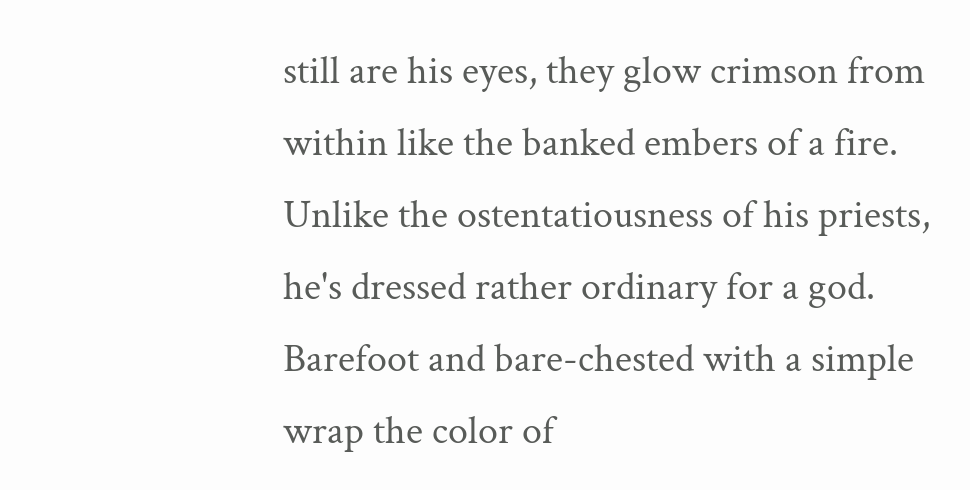still are his eyes, they glow crimson from within like the banked embers of a fire. Unlike the ostentatiousness of his priests, he's dressed rather ordinary for a god. Barefoot and bare-chested with a simple wrap the color of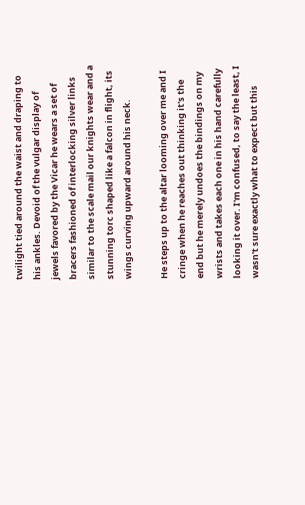twilight tied around the waist and draping to his ankles. Devoid of the vulgar display of jewels favored by the Vicar he wears a set of bracers fashioned of interlocking silver links similar to the scale mail our knights wear and a stunning torc shaped like a falcon in flight, its wings curving upward around his neck.

He steps up to the altar looming over me and I cringe when he reaches out thinking it's the end but he merely undoes the bindings on my wrists and takes each one in his hand carefully looking it over. I'm confused, to say the least, I wasn't sure exactly what to expect but this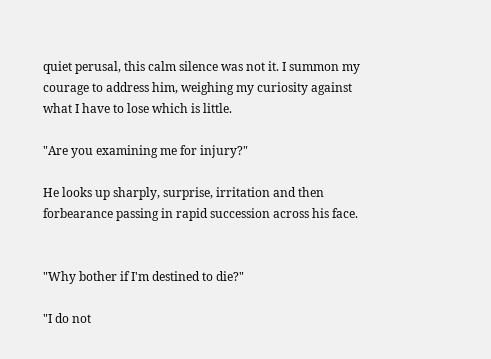quiet perusal, this calm silence was not it. I summon my courage to address him, weighing my curiosity against what I have to lose which is little.

"Are you examining me for injury?"

He looks up sharply, surprise, irritation and then forbearance passing in rapid succession across his face.


"Why bother if I'm destined to die?"

"I do not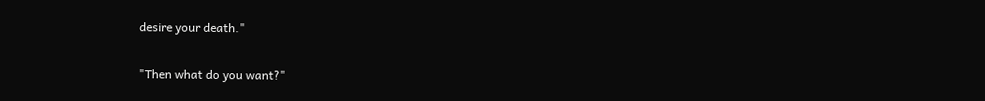desire your death."

"Then what do you want?"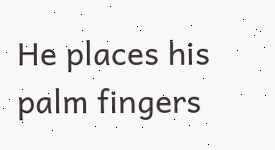He places his palm fingers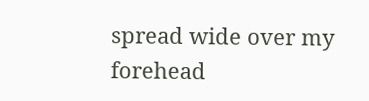spread wide over my forehead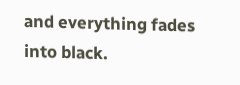and everything fades into black.